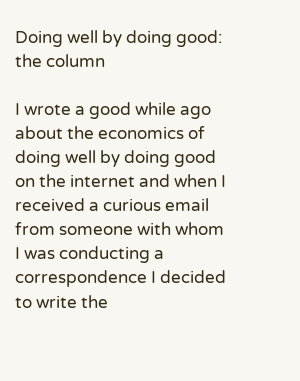Doing well by doing good: the column

I wrote a good while ago about the economics of doing well by doing good on the internet and when I received a curious email from someone with whom I was conducting a correspondence I decided to write the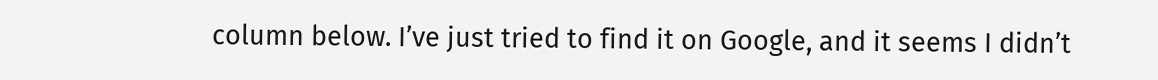column below. I’ve just tried to find it on Google, and it seems I didn’t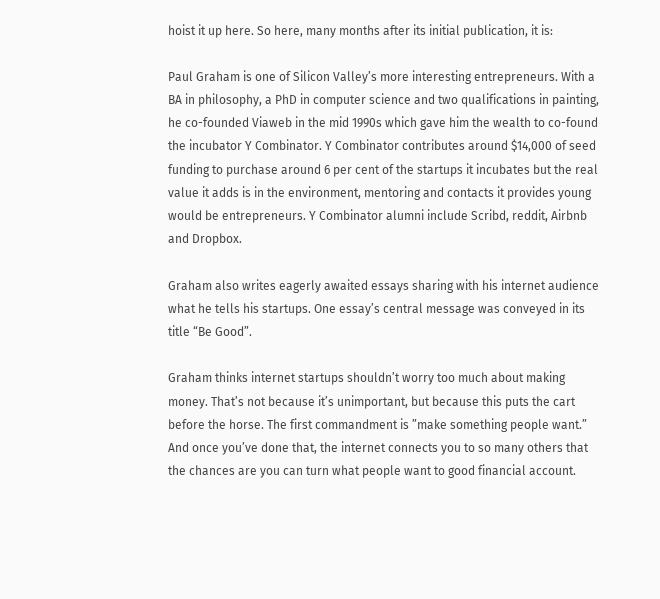hoist it up here. So here, many months after its initial publication, it is:

Paul Graham is one of Silicon Valley’s more interesting entrepreneurs. With a BA in philosophy, a PhD in computer science and two qualifications in painting, he co-founded Viaweb in the mid 1990s which gave him the wealth to co-found the incubator Y Combinator. Y Combinator contributes around $14,000 of seed funding to purchase around 6 per cent of the startups it incubates but the real value it adds is in the environment, mentoring and contacts it provides young would be entrepreneurs. Y Combinator alumni include Scribd, reddit, Airbnb and Dropbox.

Graham also writes eagerly awaited essays sharing with his internet audience what he tells his startups. One essay’s central message was conveyed in its title “Be Good”.

Graham thinks internet startups shouldn’t worry too much about making money. That’s not because it’s unimportant, but because this puts the cart before the horse. The first commandment is ”make something people want.” And once you’ve done that, the internet connects you to so many others that the chances are you can turn what people want to good financial account.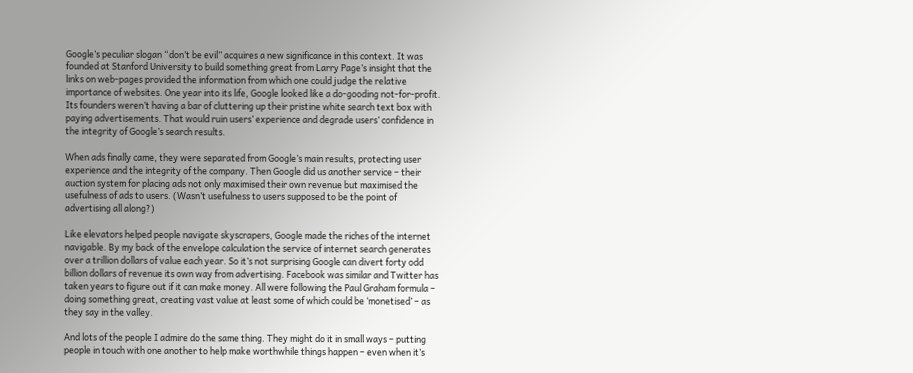Google’s peculiar slogan “don’t be evil” acquires a new significance in this context. It was founded at Stanford University to build something great from Larry Page’s insight that the links on web-pages provided the information from which one could judge the relative importance of websites. One year into its life, Google looked like a do-gooding not-for-profit. Its founders weren’t having a bar of cluttering up their pristine white search text box with paying advertisements. That would ruin users’ experience and degrade users’ confidence in the integrity of Google’s search results.

When ads finally came, they were separated from Google’s main results, protecting user experience and the integrity of the company. Then Google did us another service – their auction system for placing ads not only maximised their own revenue but maximised the usefulness of ads to users. (Wasn’t usefulness to users supposed to be the point of advertising all along?)

Like elevators helped people navigate skyscrapers, Google made the riches of the internet navigable. By my back of the envelope calculation the service of internet search generates over a trillion dollars of value each year. So it’s not surprising Google can divert forty odd billion dollars of revenue its own way from advertising. Facebook was similar and Twitter has taken years to figure out if it can make money. All were following the Paul Graham formula – doing something great, creating vast value at least some of which could be ‘monetised’ – as they say in the valley.

And lots of the people I admire do the same thing. They might do it in small ways – putting people in touch with one another to help make worthwhile things happen – even when it’s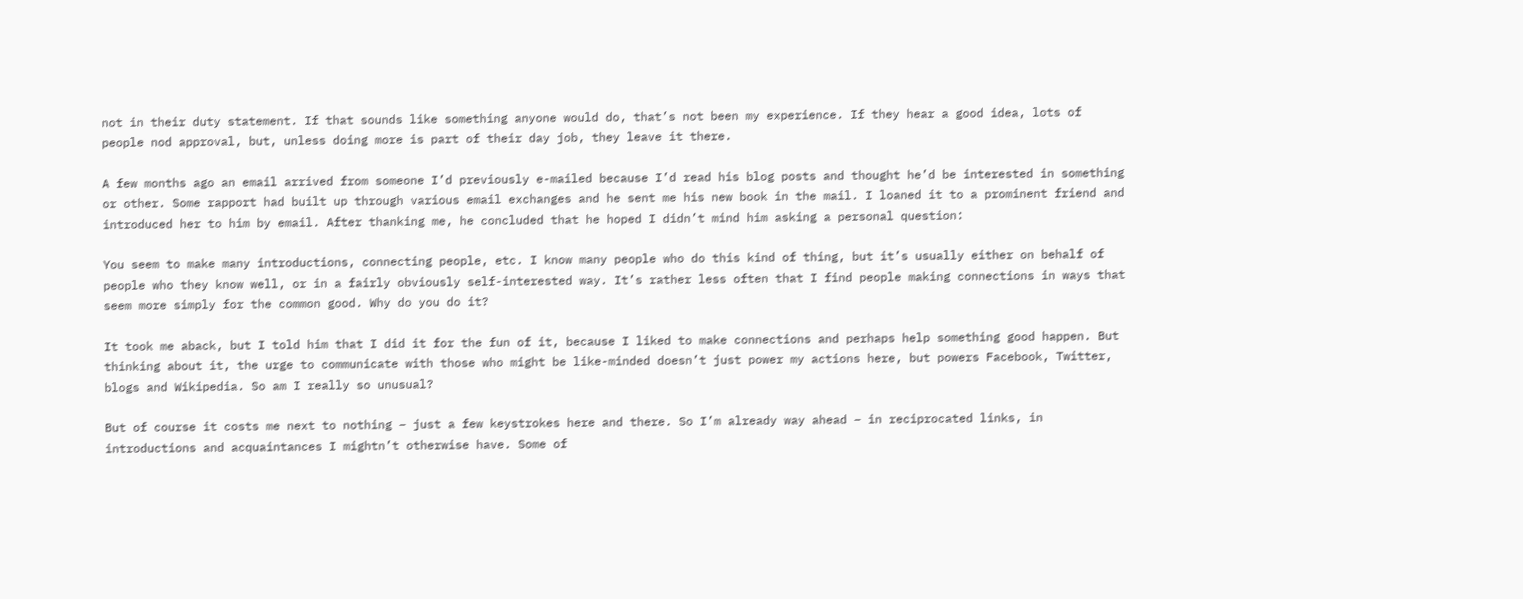not in their duty statement. If that sounds like something anyone would do, that’s not been my experience. If they hear a good idea, lots of people nod approval, but, unless doing more is part of their day job, they leave it there.

A few months ago an email arrived from someone I’d previously e-mailed because I’d read his blog posts and thought he’d be interested in something or other. Some rapport had built up through various email exchanges and he sent me his new book in the mail. I loaned it to a prominent friend and introduced her to him by email. After thanking me, he concluded that he hoped I didn’t mind him asking a personal question:

You seem to make many introductions, connecting people, etc. I know many people who do this kind of thing, but it’s usually either on behalf of people who they know well, or in a fairly obviously self-interested way. It’s rather less often that I find people making connections in ways that seem more simply for the common good. Why do you do it?

It took me aback, but I told him that I did it for the fun of it, because I liked to make connections and perhaps help something good happen. But thinking about it, the urge to communicate with those who might be like-minded doesn’t just power my actions here, but powers Facebook, Twitter, blogs and Wikipedia. So am I really so unusual?

But of course it costs me next to nothing – just a few keystrokes here and there. So I’m already way ahead – in reciprocated links, in introductions and acquaintances I mightn’t otherwise have. Some of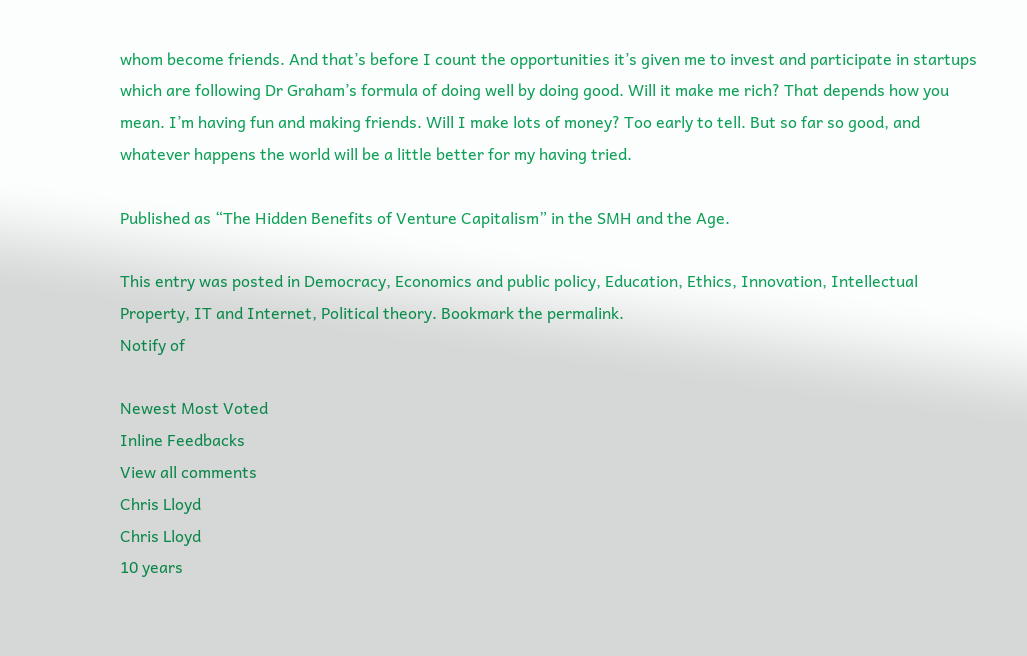whom become friends. And that’s before I count the opportunities it’s given me to invest and participate in startups which are following Dr Graham’s formula of doing well by doing good. Will it make me rich? That depends how you mean. I’m having fun and making friends. Will I make lots of money? Too early to tell. But so far so good, and whatever happens the world will be a little better for my having tried.

Published as “The Hidden Benefits of Venture Capitalism” in the SMH and the Age.

This entry was posted in Democracy, Economics and public policy, Education, Ethics, Innovation, Intellectual Property, IT and Internet, Political theory. Bookmark the permalink.
Notify of

Newest Most Voted
Inline Feedbacks
View all comments
Chris Lloyd
Chris Lloyd
10 years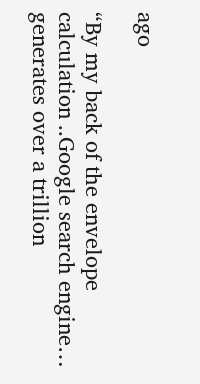ago

“By my back of the envelope calculation ..Google search engine… generates over a trillion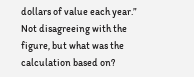dollars of value each year.” Not disagreeing with the figure, but what was the calculation based on?